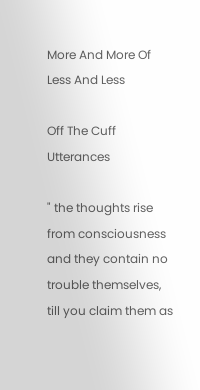More And More Of Less And Less

Off The Cuff Utterances

" the thoughts rise from consciousness
and they contain no trouble themselves,
till you claim them as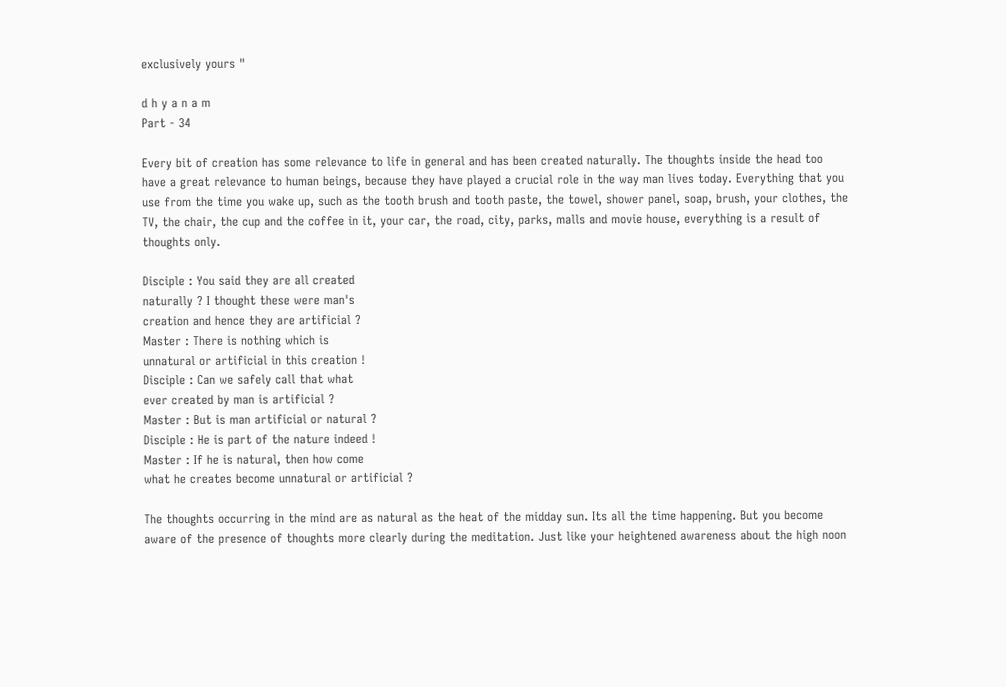exclusively yours "

d h y a n a m
Part - 34

Every bit of creation has some relevance to life in general and has been created naturally. The thoughts inside the head too have a great relevance to human beings, because they have played a crucial role in the way man lives today. Everything that you use from the time you wake up, such as the tooth brush and tooth paste, the towel, shower panel, soap, brush, your clothes, the TV, the chair, the cup and the coffee in it, your car, the road, city, parks, malls and movie house, everything is a result of thoughts only.

Disciple : You said they are all created
naturally ? I thought these were man's
creation and hence they are artificial ?
Master : There is nothing which is
unnatural or artificial in this creation !
Disciple : Can we safely call that what
ever created by man is artificial ?
Master : But is man artificial or natural ?
Disciple : He is part of the nature indeed !
Master : If he is natural, then how come
what he creates become unnatural or artificial ?

The thoughts occurring in the mind are as natural as the heat of the midday sun. Its all the time happening. But you become aware of the presence of thoughts more clearly during the meditation. Just like your heightened awareness about the high noon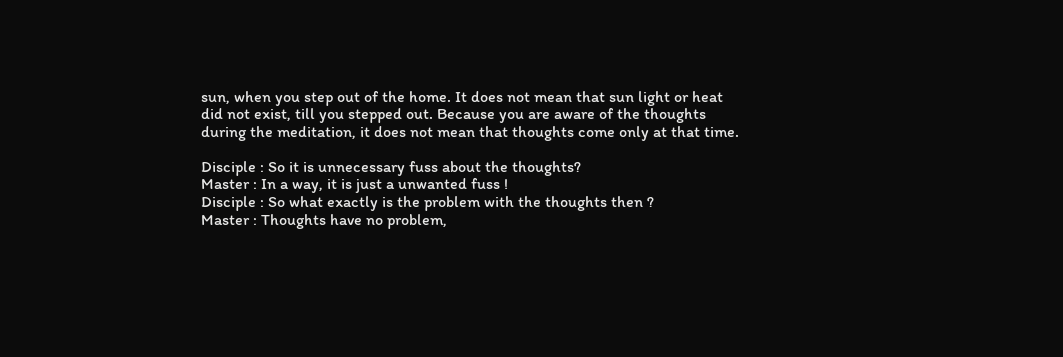sun, when you step out of the home. It does not mean that sun light or heat did not exist, till you stepped out. Because you are aware of the thoughts during the meditation, it does not mean that thoughts come only at that time.

Disciple : So it is unnecessary fuss about the thoughts?
Master : In a way, it is just a unwanted fuss !
Disciple : So what exactly is the problem with the thoughts then ?
Master : Thoughts have no problem,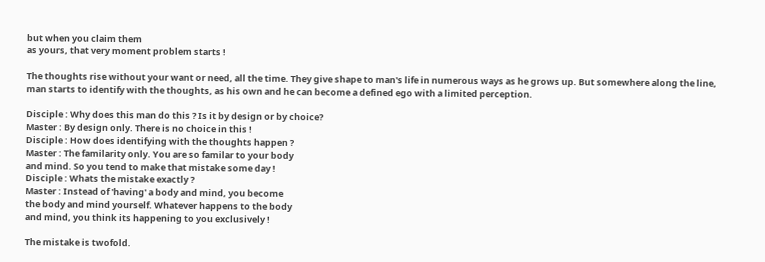but when you claim them
as yours, that very moment problem starts !

The thoughts rise without your want or need, all the time. They give shape to man's life in numerous ways as he grows up. But somewhere along the line, man starts to identify with the thoughts, as his own and he can become a defined ego with a limited perception.

Disciple : Why does this man do this ? Is it by design or by choice?
Master : By design only. There is no choice in this !
Disciple : How does identifying with the thoughts happen ?
Master : The familarity only. You are so familar to your body
and mind. So you tend to make that mistake some day !
Disciple : Whats the mistake exactly ?
Master : Instead of 'having' a body and mind, you become
the body and mind yourself. Whatever happens to the body
and mind, you think its happening to you exclusively !

The mistake is twofold.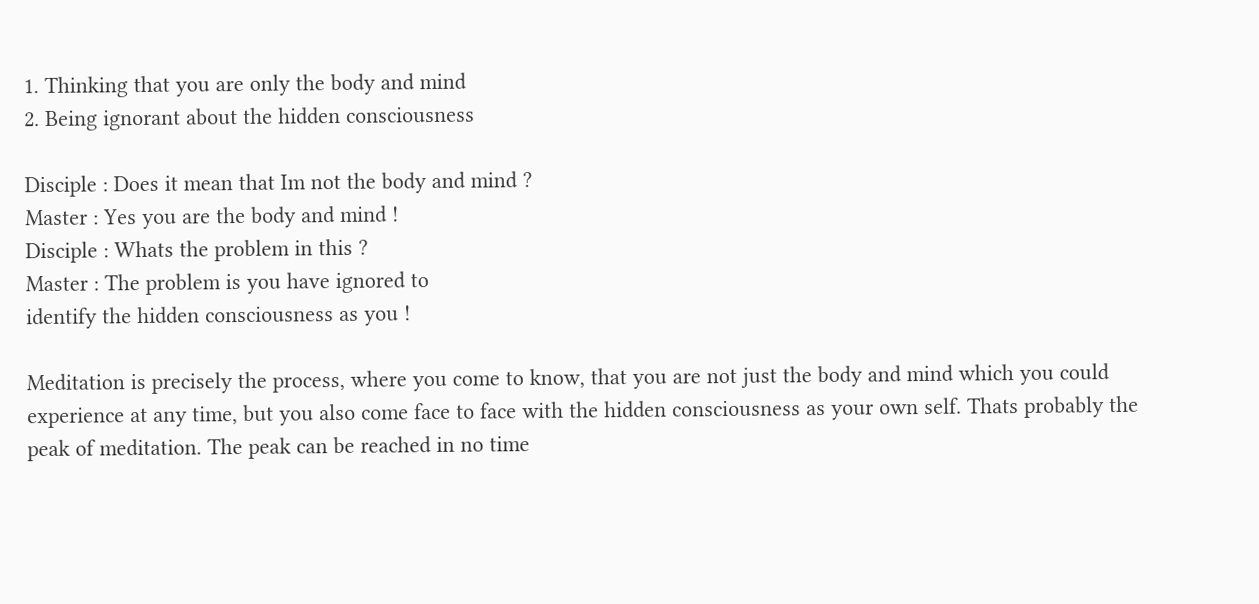1. Thinking that you are only the body and mind
2. Being ignorant about the hidden consciousness

Disciple : Does it mean that Im not the body and mind ?
Master : Yes you are the body and mind !
Disciple : Whats the problem in this ?
Master : The problem is you have ignored to
identify the hidden consciousness as you !

Meditation is precisely the process, where you come to know, that you are not just the body and mind which you could experience at any time, but you also come face to face with the hidden consciousness as your own self. Thats probably the peak of meditation. The peak can be reached in no time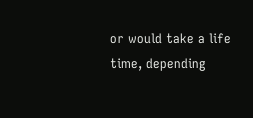or would take a life time, depending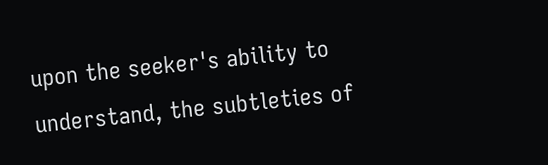upon the seeker's ability to understand, the subtleties of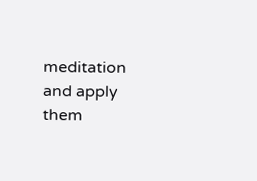meditation and apply them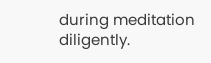during meditation diligently.